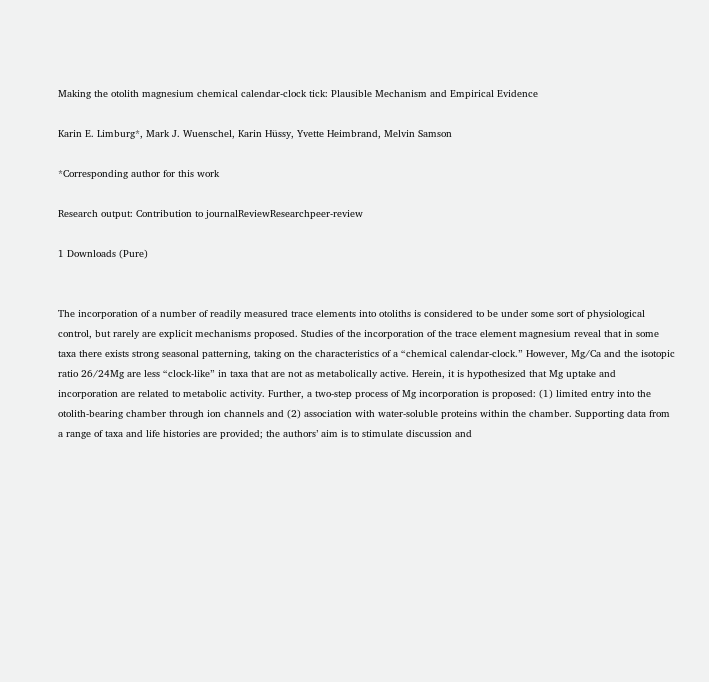Making the otolith magnesium chemical calendar-clock tick: Plausible Mechanism and Empirical Evidence

Karin E. Limburg*, Mark J. Wuenschel, Karin Hüssy, Yvette Heimbrand, Melvin Samson

*Corresponding author for this work

Research output: Contribution to journalReviewResearchpeer-review

1 Downloads (Pure)


The incorporation of a number of readily measured trace elements into otoliths is considered to be under some sort of physiological control, but rarely are explicit mechanisms proposed. Studies of the incorporation of the trace element magnesium reveal that in some taxa there exists strong seasonal patterning, taking on the characteristics of a “chemical calendar-clock.” However, Mg/Ca and the isotopic ratio 26/24Mg are less “clock-like” in taxa that are not as metabolically active. Herein, it is hypothesized that Mg uptake and incorporation are related to metabolic activity. Further, a two-step process of Mg incorporation is proposed: (1) limited entry into the otolith-bearing chamber through ion channels and (2) association with water-soluble proteins within the chamber. Supporting data from a range of taxa and life histories are provided; the authors’ aim is to stimulate discussion and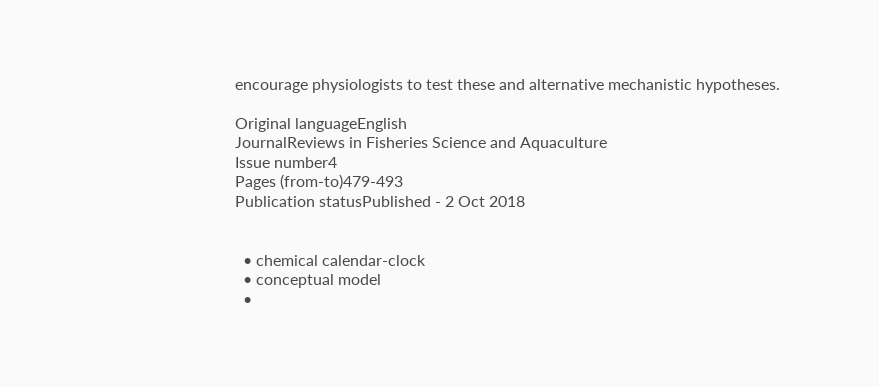encourage physiologists to test these and alternative mechanistic hypotheses.

Original languageEnglish
JournalReviews in Fisheries Science and Aquaculture
Issue number4
Pages (from-to)479-493
Publication statusPublished - 2 Oct 2018


  • chemical calendar-clock
  • conceptual model
  •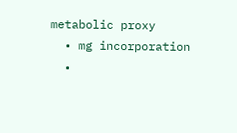metabolic proxy
  • mg incorporation
  •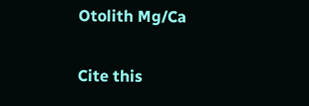Otolith Mg/Ca

Cite this